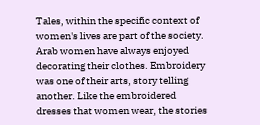Tales, within the specific context of women's lives are part of the society. Arab women have always enjoyed decorating their clothes. Embroidery was one of their arts, story telling another. Like the embroidered dresses that women wear, the stories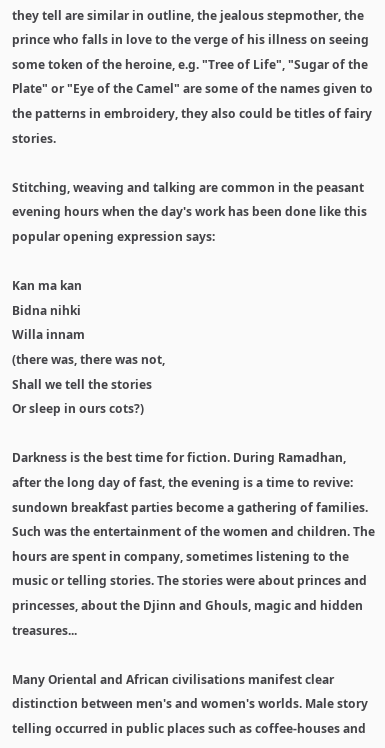they tell are similar in outline, the jealous stepmother, the prince who falls in love to the verge of his illness on seeing some token of the heroine, e.g. "Tree of Life", "Sugar of the Plate" or "Eye of the Camel" are some of the names given to the patterns in embroidery, they also could be titles of fairy stories.

Stitching, weaving and talking are common in the peasant evening hours when the day's work has been done like this popular opening expression says:

Kan ma kan
Bidna nihki
Willa innam
(there was, there was not,
Shall we tell the stories
Or sleep in ours cots?)

Darkness is the best time for fiction. During Ramadhan, after the long day of fast, the evening is a time to revive: sundown breakfast parties become a gathering of families. Such was the entertainment of the women and children. The hours are spent in company, sometimes listening to the music or telling stories. The stories were about princes and princesses, about the Djinn and Ghouls, magic and hidden treasures...

Many Oriental and African civilisations manifest clear distinction between men's and women's worlds. Male story telling occurred in public places such as coffee-houses and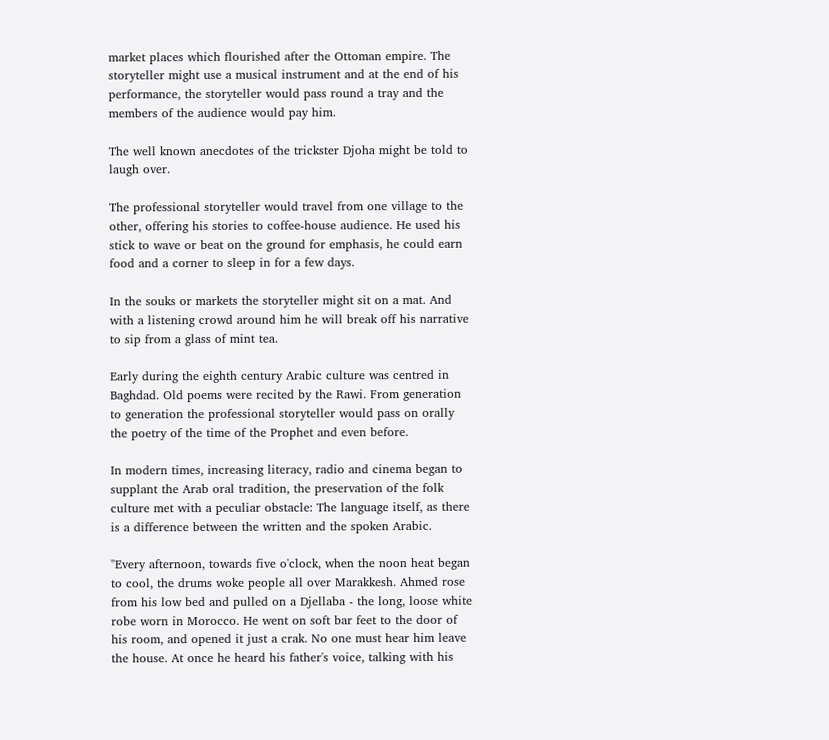market places which flourished after the Ottoman empire. The storyteller might use a musical instrument and at the end of his performance, the storyteller would pass round a tray and the members of the audience would pay him.

The well known anecdotes of the trickster Djoha might be told to laugh over.

The professional storyteller would travel from one village to the other, offering his stories to coffee-house audience. He used his stick to wave or beat on the ground for emphasis, he could earn food and a corner to sleep in for a few days.

In the souks or markets the storyteller might sit on a mat. And with a listening crowd around him he will break off his narrative to sip from a glass of mint tea.

Early during the eighth century Arabic culture was centred in Baghdad. Old poems were recited by the Rawi. From generation to generation the professional storyteller would pass on orally the poetry of the time of the Prophet and even before.

In modern times, increasing literacy, radio and cinema began to supplant the Arab oral tradition, the preservation of the folk culture met with a peculiar obstacle: The language itself, as there is a difference between the written and the spoken Arabic.

"Every afternoon, towards five o'clock, when the noon heat began to cool, the drums woke people all over Marakkesh. Ahmed rose from his low bed and pulled on a Djellaba - the long, loose white robe worn in Morocco. He went on soft bar feet to the door of his room, and opened it just a crak. No one must hear him leave the house. At once he heard his father's voice, talking with his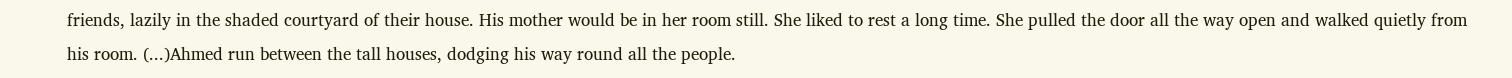friends, lazily in the shaded courtyard of their house. His mother would be in her room still. She liked to rest a long time. She pulled the door all the way open and walked quietly from his room. (...)Ahmed run between the tall houses, dodging his way round all the people.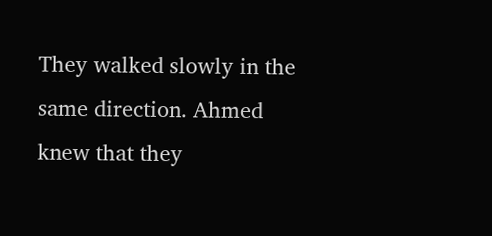They walked slowly in the same direction. Ahmed knew that they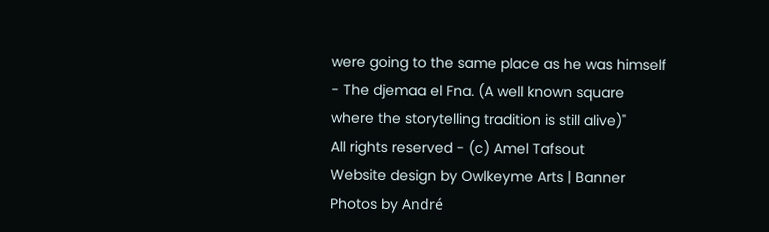were going to the same place as he was himself - The djemaa el Fna. (A well known square where the storytelling tradition is still alive)"
All rights reserved - (c) Amel Tafsout
Website design by Owlkeyme Arts | Banner Photos by André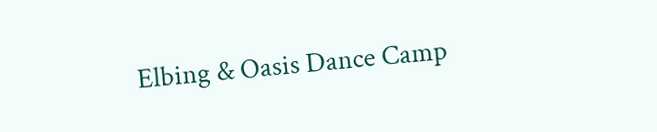Elbing & Oasis Dance Camp